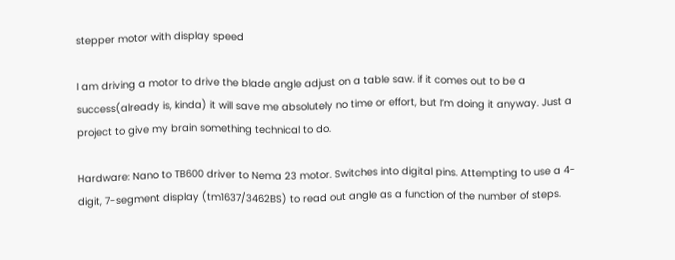stepper motor with display speed

I am driving a motor to drive the blade angle adjust on a table saw. if it comes out to be a success(already is, kinda) it will save me absolutely no time or effort, but I’m doing it anyway. Just a project to give my brain something technical to do.

Hardware: Nano to TB600 driver to Nema 23 motor. Switches into digital pins. Attempting to use a 4-digit, 7-segment display (tm1637/3462BS) to read out angle as a function of the number of steps.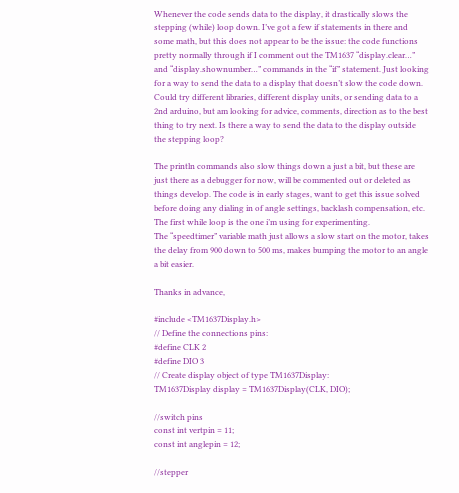Whenever the code sends data to the display, it drastically slows the stepping (while) loop down. I’ve got a few if statements in there and some math, but this does not appear to be the issue: the code functions pretty normally through if I comment out the TM1637 “display.clear…” and “display.shownumber…” commands in the “if” statement. Just looking for a way to send the data to a display that doesn’t slow the code down.
Could try different libraries, different display units, or sending data to a 2nd arduino, but am looking for advice, comments, direction as to the best thing to try next. Is there a way to send the data to the display outside the stepping loop?

The println commands also slow things down a just a bit, but these are just there as a debugger for now, will be commented out or deleted as things develop. The code is in early stages, want to get this issue solved before doing any dialing in of angle settings, backlash compensation, etc. The first while loop is the one i’m using for experimenting.
The “speedtimer” variable math just allows a slow start on the motor, takes the delay from 900 down to 500 ms, makes bumping the motor to an angle a bit easier.

Thanks in advance,

#include <TM1637Display.h>
// Define the connections pins:
#define CLK 2
#define DIO 3
// Create display object of type TM1637Display:
TM1637Display display = TM1637Display(CLK, DIO);

//switch pins
const int vertpin = 11;
const int anglepin = 12;

//stepper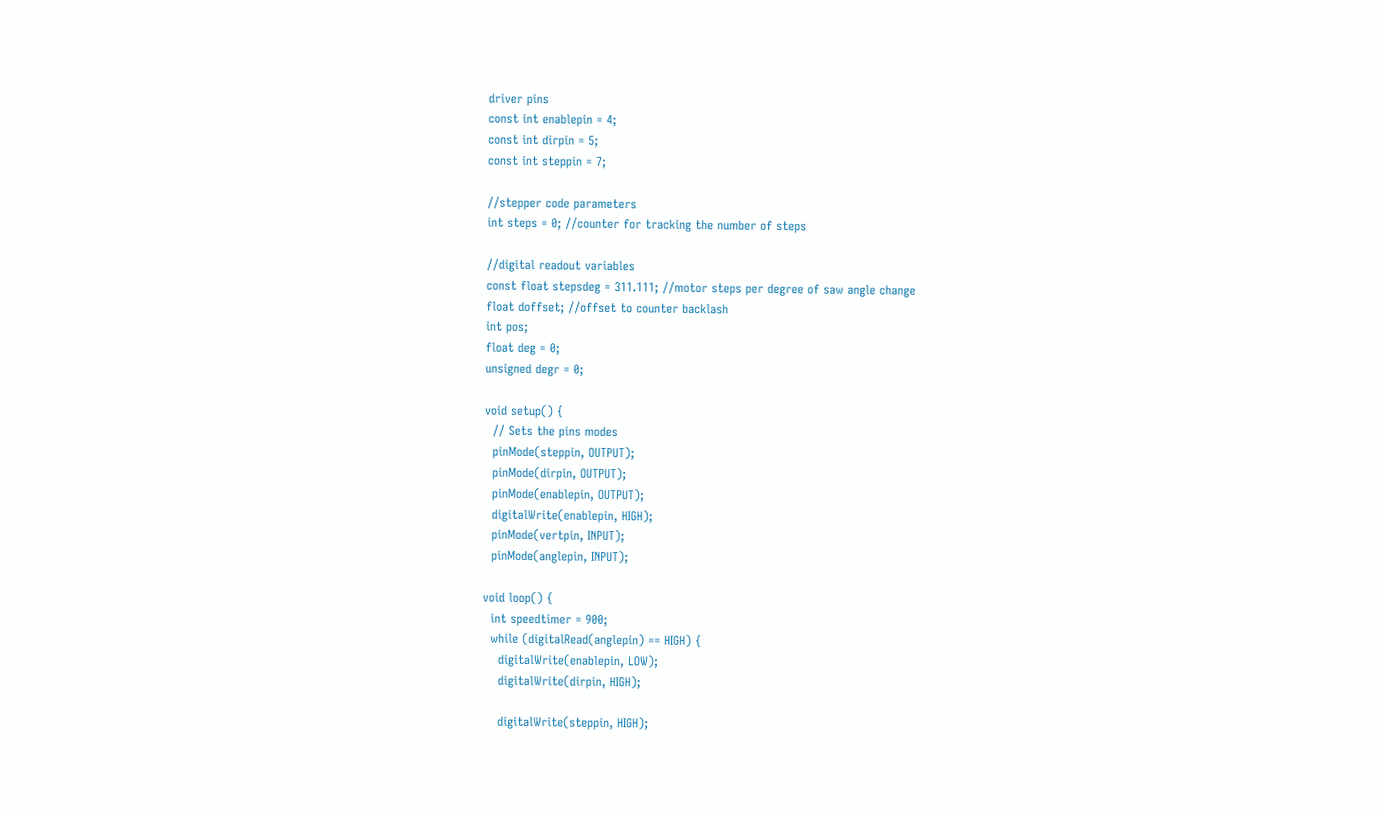driver pins
const int enablepin = 4;
const int dirpin = 5;
const int steppin = 7;

//stepper code parameters
int steps = 0; //counter for tracking the number of steps

//digital readout variables
const float stepsdeg = 311.111; //motor steps per degree of saw angle change
float doffset; //offset to counter backlash
int pos;
float deg = 0;
unsigned degr = 0;

void setup() {
  // Sets the pins modes
  pinMode(steppin, OUTPUT);
  pinMode(dirpin, OUTPUT);
  pinMode(enablepin, OUTPUT);
  digitalWrite(enablepin, HIGH);
  pinMode(vertpin, INPUT);
  pinMode(anglepin, INPUT);

void loop() {
  int speedtimer = 900;
  while (digitalRead(anglepin) == HIGH) {
    digitalWrite(enablepin, LOW);
    digitalWrite(dirpin, HIGH);

    digitalWrite(steppin, HIGH);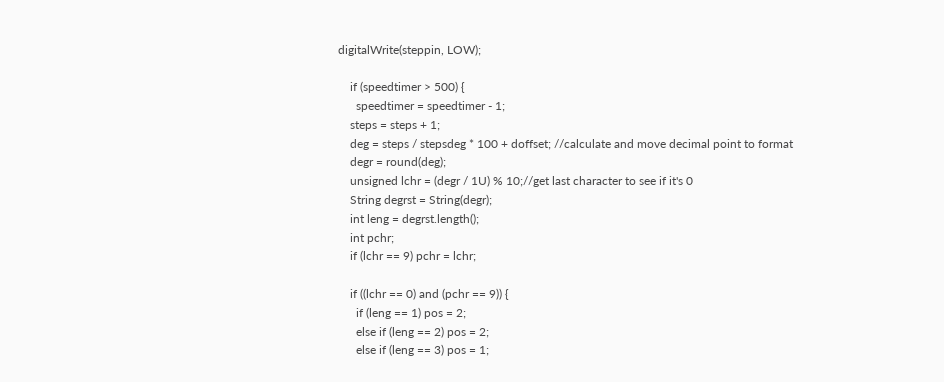digitalWrite(steppin, LOW);

    if (speedtimer > 500) {
      speedtimer = speedtimer - 1;
    steps = steps + 1;
    deg = steps / stepsdeg * 100 + doffset; //calculate and move decimal point to format
    degr = round(deg);
    unsigned lchr = (degr / 1U) % 10;//get last character to see if it's 0
    String degrst = String(degr);
    int leng = degrst.length();
    int pchr;
    if (lchr == 9) pchr = lchr;

    if ((lchr == 0) and (pchr == 9)) {
      if (leng == 1) pos = 2;
      else if (leng == 2) pos = 2;
      else if (leng == 3) pos = 1;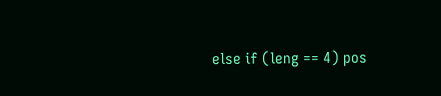else if (leng == 4) pos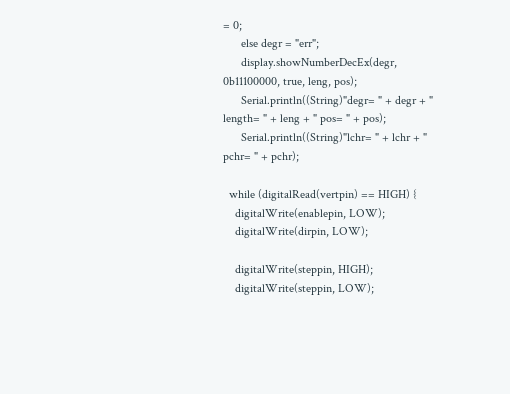= 0;
      else degr = "err";
      display.showNumberDecEx(degr, 0b11100000, true, leng, pos);
      Serial.println((String)"degr= " + degr + " length= " + leng + " pos= " + pos);
      Serial.println((String)"lchr= " + lchr + " pchr= " + pchr);

  while (digitalRead(vertpin) == HIGH) {
    digitalWrite(enablepin, LOW);
    digitalWrite(dirpin, LOW);

    digitalWrite(steppin, HIGH);
    digitalWrite(steppin, LOW);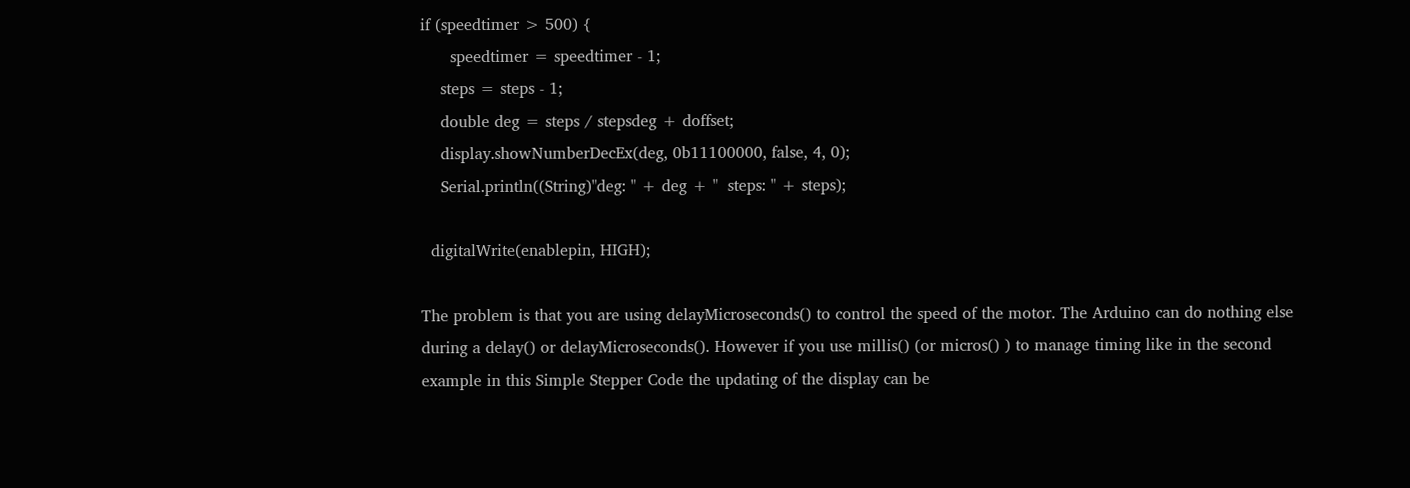if (speedtimer > 500) {
      speedtimer = speedtimer - 1;
    steps = steps - 1;
    double deg = steps / stepsdeg + doffset;
    display.showNumberDecEx(deg, 0b11100000, false, 4, 0);
    Serial.println((String)"deg: " + deg + "  steps: " + steps);

  digitalWrite(enablepin, HIGH);

The problem is that you are using delayMicroseconds() to control the speed of the motor. The Arduino can do nothing else during a delay() or delayMicroseconds(). However if you use millis() (or micros() ) to manage timing like in the second example in this Simple Stepper Code the updating of the display can be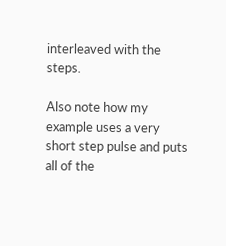interleaved with the steps.

Also note how my example uses a very short step pulse and puts all of the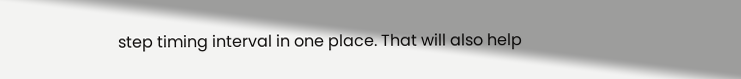step timing interval in one place. That will also help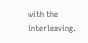with the interleaving.